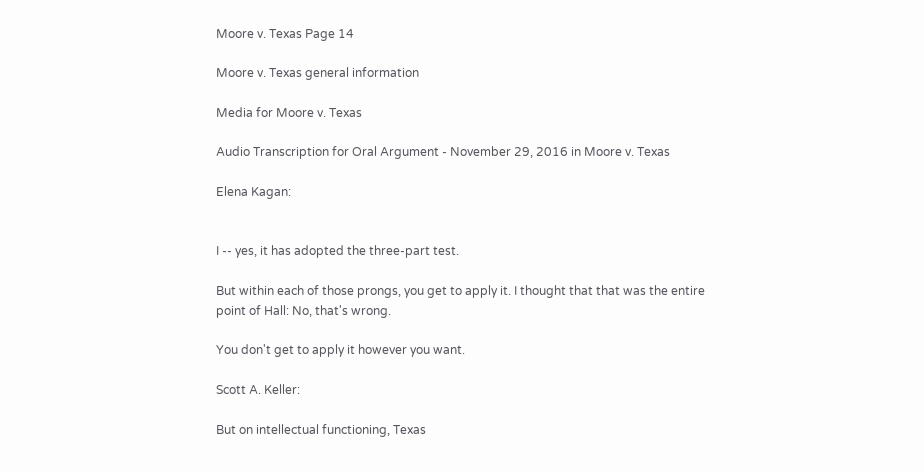Moore v. Texas Page 14

Moore v. Texas general information

Media for Moore v. Texas

Audio Transcription for Oral Argument - November 29, 2016 in Moore v. Texas

Elena Kagan:


I -- yes, it has adopted the three-part test.

But within each of those prongs, you get to apply it. I thought that that was the entire point of Hall: No, that's wrong.

You don't get to apply it however you want.

Scott A. Keller:

But on intellectual functioning, Texas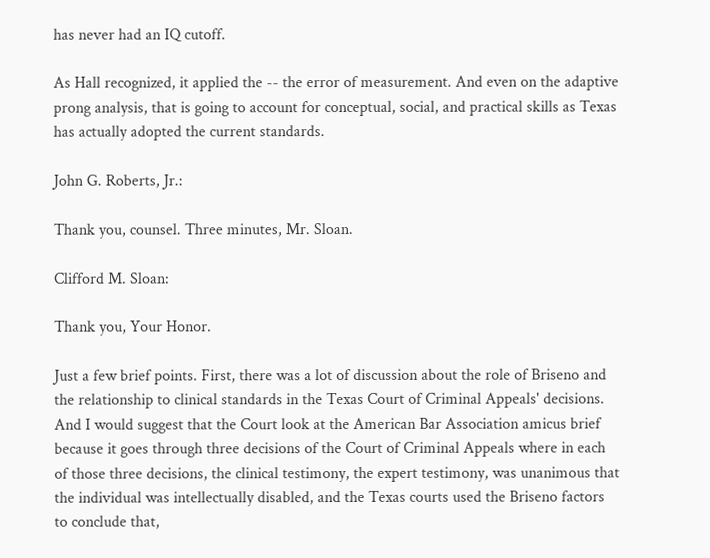has never had an IQ cutoff.

As Hall recognized, it applied the -- the error of measurement. And even on the adaptive prong analysis, that is going to account for conceptual, social, and practical skills as Texas has actually adopted the current standards.

John G. Roberts, Jr.:

Thank you, counsel. Three minutes, Mr. Sloan.

Clifford M. Sloan:

Thank you, Your Honor.

Just a few brief points. First, there was a lot of discussion about the role of Briseno and the relationship to clinical standards in the Texas Court of Criminal Appeals' decisions. And I would suggest that the Court look at the American Bar Association amicus brief because it goes through three decisions of the Court of Criminal Appeals where in each of those three decisions, the clinical testimony, the expert testimony, was unanimous that the individual was intellectually disabled, and the Texas courts used the Briseno factors to conclude that,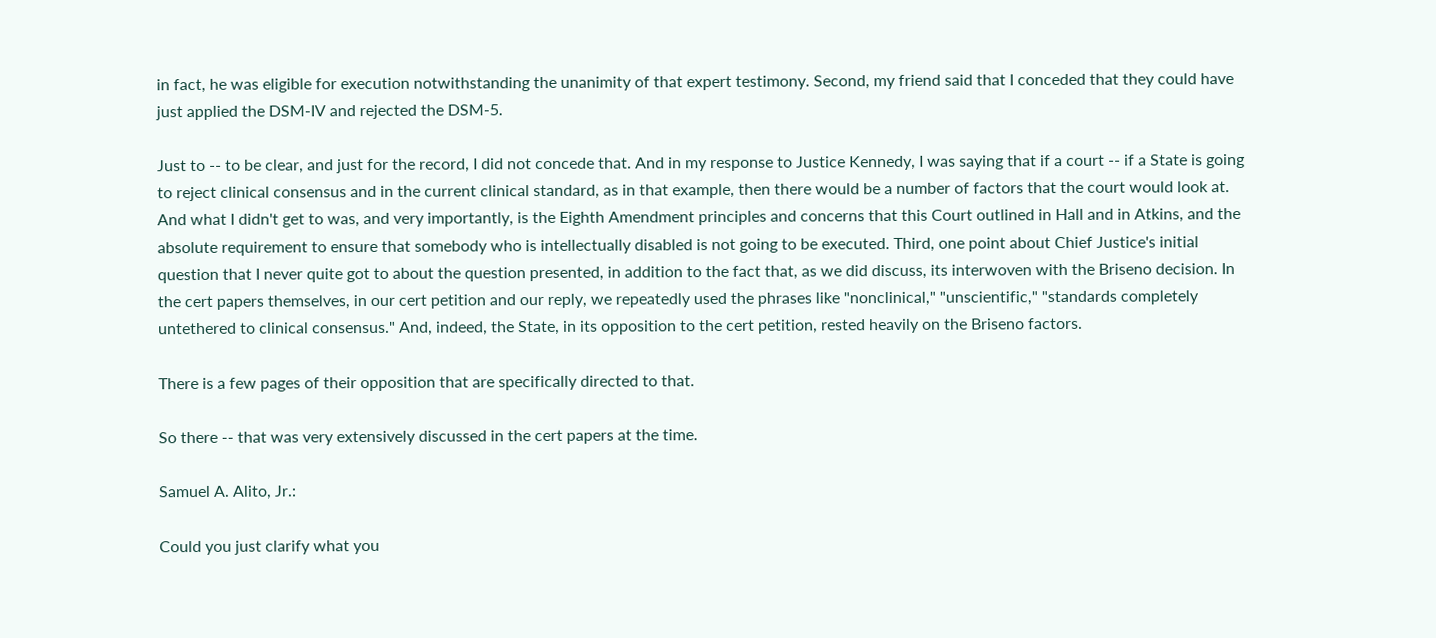in fact, he was eligible for execution notwithstanding the unanimity of that expert testimony. Second, my friend said that I conceded that they could have just applied the DSM-IV and rejected the DSM-5.

Just to -- to be clear, and just for the record, I did not concede that. And in my response to Justice Kennedy, I was saying that if a court -- if a State is going to reject clinical consensus and in the current clinical standard, as in that example, then there would be a number of factors that the court would look at. And what I didn't get to was, and very importantly, is the Eighth Amendment principles and concerns that this Court outlined in Hall and in Atkins, and the absolute requirement to ensure that somebody who is intellectually disabled is not going to be executed. Third, one point about Chief Justice's initial question that I never quite got to about the question presented, in addition to the fact that, as we did discuss, its interwoven with the Briseno decision. In the cert papers themselves, in our cert petition and our reply, we repeatedly used the phrases like "nonclinical," "unscientific," "standards completely untethered to clinical consensus." And, indeed, the State, in its opposition to the cert petition, rested heavily on the Briseno factors.

There is a few pages of their opposition that are specifically directed to that.

So there -- that was very extensively discussed in the cert papers at the time.

Samuel A. Alito, Jr.:

Could you just clarify what you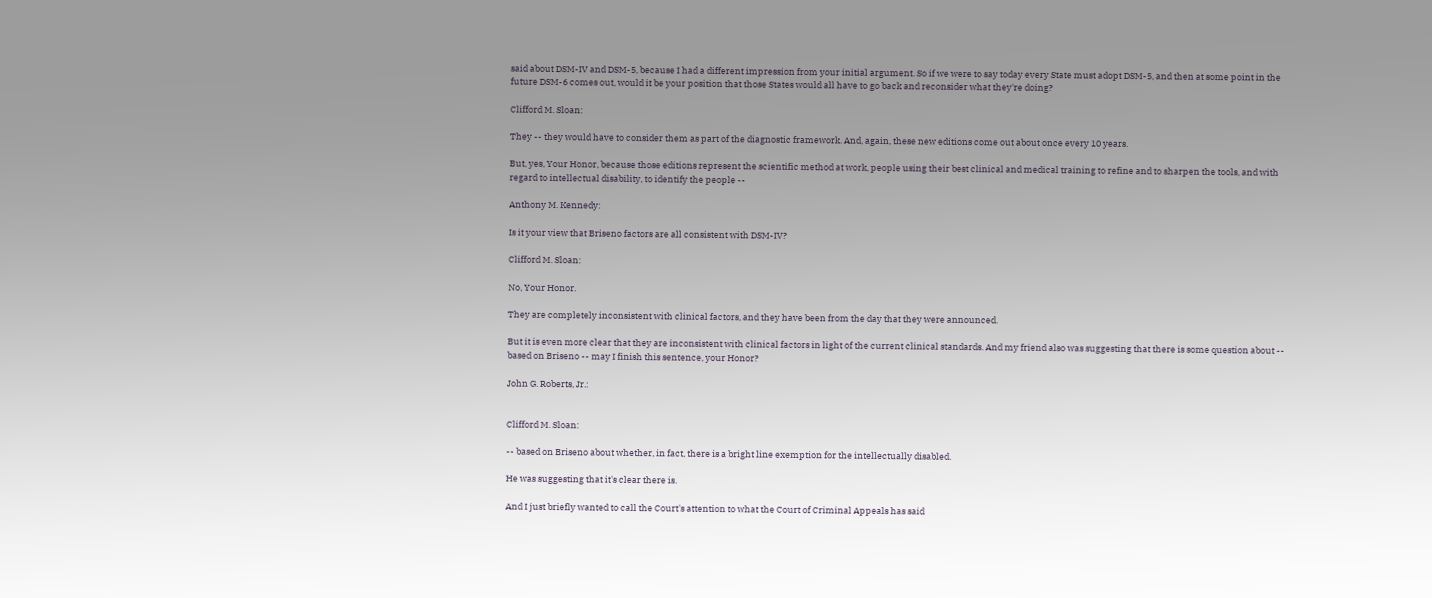said about DSM-IV and DSM-5, because I had a different impression from your initial argument. So if we were to say today every State must adopt DSM-5, and then at some point in the future DSM-6 comes out, would it be your position that those States would all have to go back and reconsider what they're doing?

Clifford M. Sloan:

They -- they would have to consider them as part of the diagnostic framework. And, again, these new editions come out about once every 10 years.

But, yes, Your Honor, because those editions represent the scientific method at work, people using their best clinical and medical training to refine and to sharpen the tools, and with regard to intellectual disability, to identify the people --

Anthony M. Kennedy:

Is it your view that Briseno factors are all consistent with DSM-IV?

Clifford M. Sloan:

No, Your Honor.

They are completely inconsistent with clinical factors, and they have been from the day that they were announced.

But it is even more clear that they are inconsistent with clinical factors in light of the current clinical standards. And my friend also was suggesting that there is some question about -- based on Briseno -- may I finish this sentence, your Honor?

John G. Roberts, Jr.:


Clifford M. Sloan:

-- based on Briseno about whether, in fact, there is a bright line exemption for the intellectually disabled.

He was suggesting that it's clear there is.

And I just briefly wanted to call the Court's attention to what the Court of Criminal Appeals has said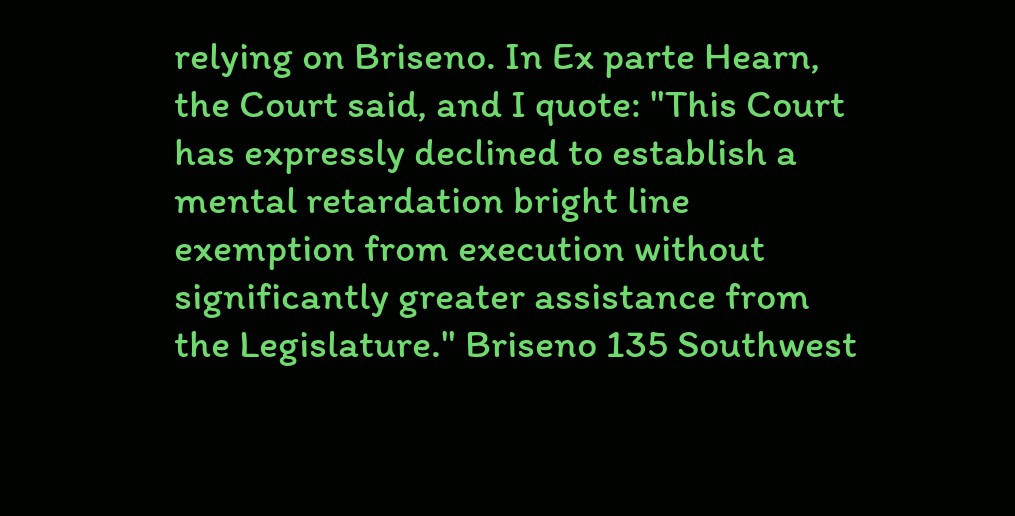relying on Briseno. In Ex parte Hearn, the Court said, and I quote: "This Court has expressly declined to establish a mental retardation bright line exemption from execution without significantly greater assistance from the Legislature." Briseno 135 Southwest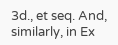3d., et seq. And, similarly, in Ex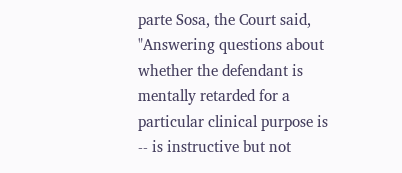parte Sosa, the Court said, "Answering questions about whether the defendant is mentally retarded for a particular clinical purpose is -- is instructive but not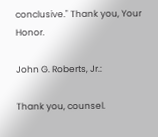conclusive." Thank you, Your Honor.

John G. Roberts, Jr.:

Thank you, counsel.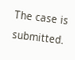The case is submitted.